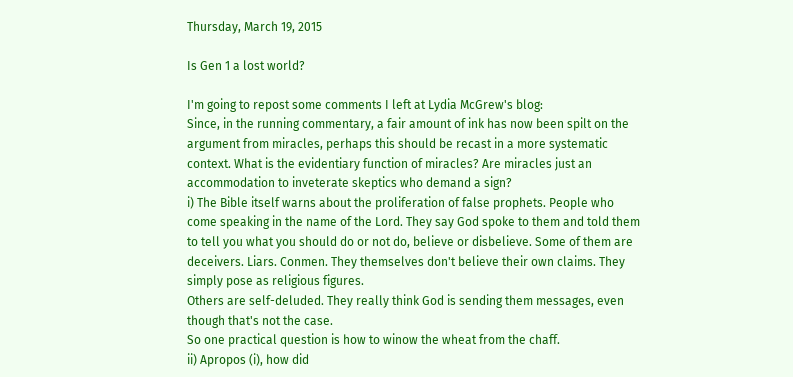Thursday, March 19, 2015

Is Gen 1 a lost world?

I'm going to repost some comments I left at Lydia McGrew's blog:
Since, in the running commentary, a fair amount of ink has now been spilt on the argument from miracles, perhaps this should be recast in a more systematic context. What is the evidentiary function of miracles? Are miracles just an accommodation to inveterate skeptics who demand a sign?
i) The Bible itself warns about the proliferation of false prophets. People who come speaking in the name of the Lord. They say God spoke to them and told them to tell you what you should do or not do, believe or disbelieve. Some of them are deceivers. Liars. Conmen. They themselves don't believe their own claims. They simply pose as religious figures.
Others are self-deluded. They really think God is sending them messages, even though that's not the case.
So one practical question is how to winow the wheat from the chaff.
ii) Apropos (i), how did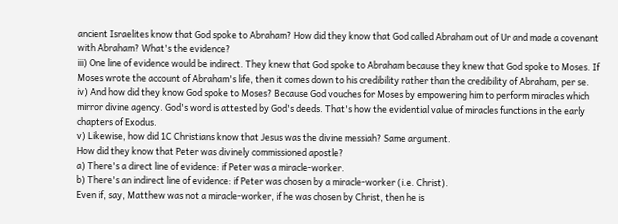ancient Israelites know that God spoke to Abraham? How did they know that God called Abraham out of Ur and made a covenant with Abraham? What's the evidence?
iii) One line of evidence would be indirect. They knew that God spoke to Abraham because they knew that God spoke to Moses. If Moses wrote the account of Abraham's life, then it comes down to his credibility rather than the credibility of Abraham, per se.
iv) And how did they know God spoke to Moses? Because God vouches for Moses by empowering him to perform miracles which mirror divine agency. God's word is attested by God's deeds. That's how the evidential value of miracles functions in the early chapters of Exodus.
v) Likewise, how did 1C Christians know that Jesus was the divine messiah? Same argument.
How did they know that Peter was divinely commissioned apostle?
a) There's a direct line of evidence: if Peter was a miracle-worker.
b) There's an indirect line of evidence: if Peter was chosen by a miracle-worker (i.e. Christ).
Even if, say, Matthew was not a miracle-worker, if he was chosen by Christ, then he is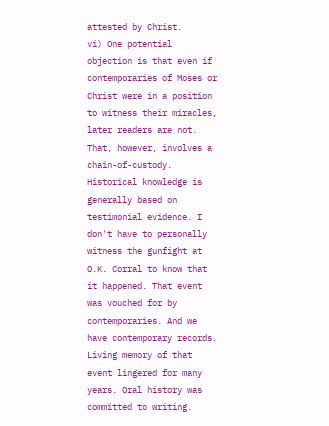attested by Christ.
vi) One potential objection is that even if contemporaries of Moses or Christ were in a position to witness their miracles, later readers are not.
That, however, involves a chain-of-custody. Historical knowledge is generally based on testimonial evidence. I don't have to personally witness the gunfight at O.K. Corral to know that it happened. That event was vouched for by contemporaries. And we have contemporary records. Living memory of that event lingered for many years. Oral history was committed to writing.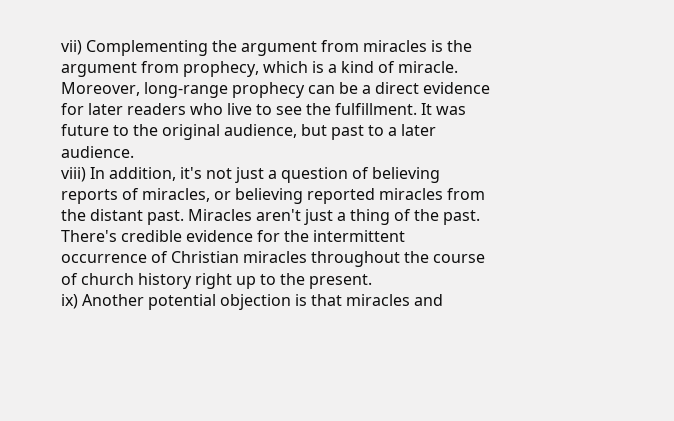vii) Complementing the argument from miracles is the argument from prophecy, which is a kind of miracle. Moreover, long-range prophecy can be a direct evidence for later readers who live to see the fulfillment. It was future to the original audience, but past to a later audience.
viii) In addition, it's not just a question of believing reports of miracles, or believing reported miracles from the distant past. Miracles aren't just a thing of the past. There's credible evidence for the intermittent occurrence of Christian miracles throughout the course of church history right up to the present.
ix) Another potential objection is that miracles and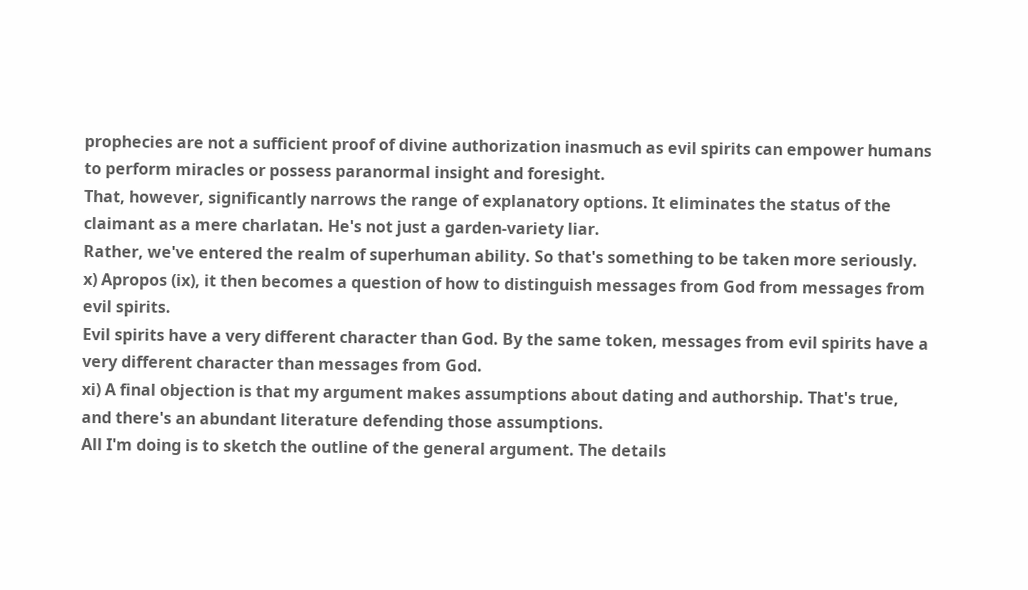prophecies are not a sufficient proof of divine authorization inasmuch as evil spirits can empower humans to perform miracles or possess paranormal insight and foresight.
That, however, significantly narrows the range of explanatory options. It eliminates the status of the claimant as a mere charlatan. He's not just a garden-variety liar.
Rather, we've entered the realm of superhuman ability. So that's something to be taken more seriously.
x) Apropos (ix), it then becomes a question of how to distinguish messages from God from messages from evil spirits.
Evil spirits have a very different character than God. By the same token, messages from evil spirits have a very different character than messages from God.
xi) A final objection is that my argument makes assumptions about dating and authorship. That's true, and there's an abundant literature defending those assumptions.
All I'm doing is to sketch the outline of the general argument. The details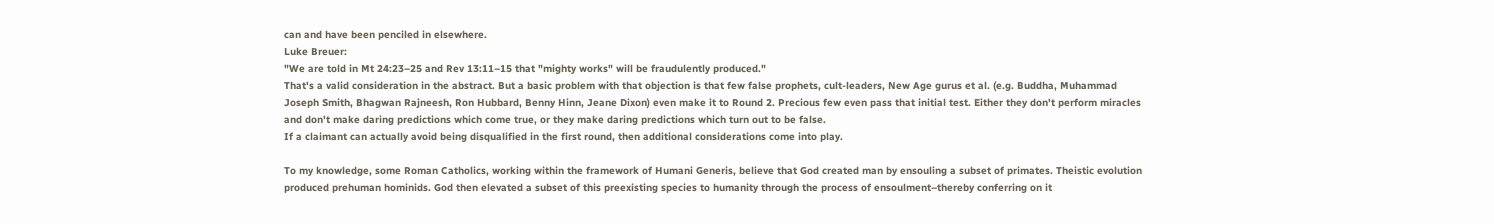can and have been penciled in elsewhere.
Luke Breuer:
"We are told in Mt 24:23–25 and Rev 13:11–15 that "mighty works" will be fraudulently produced."
That's a valid consideration in the abstract. But a basic problem with that objection is that few false prophets, cult-leaders, New Age gurus et al. (e.g. Buddha, Muhammad Joseph Smith, Bhagwan Rajneesh, Ron Hubbard, Benny Hinn, Jeane Dixon) even make it to Round 2. Precious few even pass that initial test. Either they don't perform miracles and don't make daring predictions which come true, or they make daring predictions which turn out to be false.
If a claimant can actually avoid being disqualified in the first round, then additional considerations come into play.

To my knowledge, some Roman Catholics, working within the framework of Humani Generis, believe that God created man by ensouling a subset of primates. Theistic evolution produced prehuman hominids. God then elevated a subset of this preexisting species to humanity through the process of ensoulment–thereby conferring on it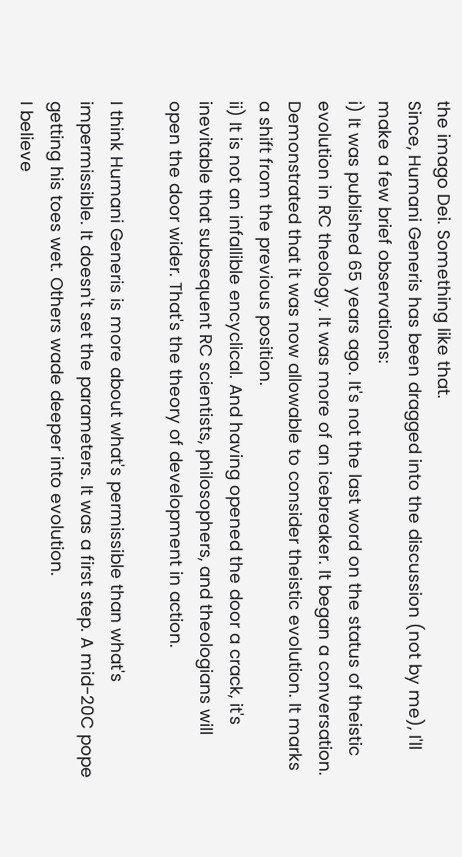the imago Dei. Something like that.
Since, Humani Generis has been dragged into the discussion (not by me), I'll make a few brief observations:
i) It was published 65 years ago. It's not the last word on the status of theistic evolution in RC theology. It was more of an icebreaker. It began a conversation. Demonstrated that it was now allowable to consider theistic evolution. It marks a shift from the previous position.
ii) It is not an infallible encyclical. And having opened the door a crack, it's inevitable that subsequent RC scientists, philosophers, and theologians will open the door wider. That's the theory of development in action.

I think Humani Generis is more about what's permissible than what's impermissible. It doesn't set the parameters. It was a first step. A mid-20C pope getting his toes wet. Others wade deeper into evolution.
I believe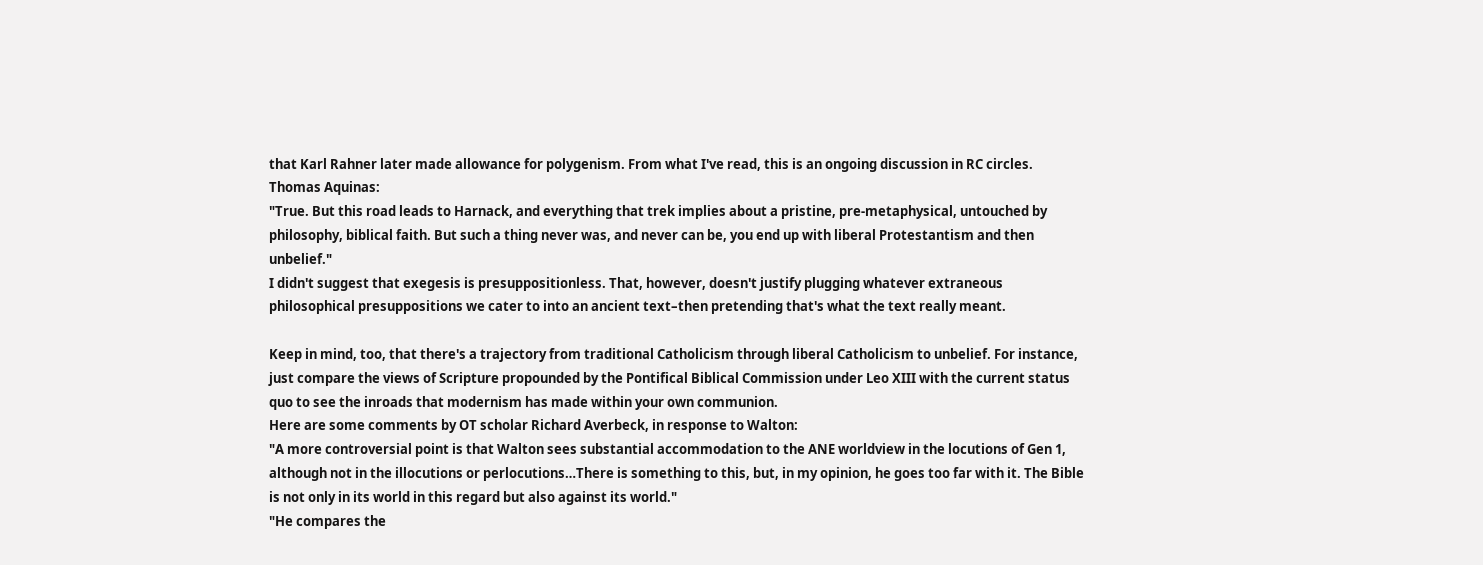that Karl Rahner later made allowance for polygenism. From what I've read, this is an ongoing discussion in RC circles.
Thomas Aquinas:
"True. But this road leads to Harnack, and everything that trek implies about a pristine, pre-metaphysical, untouched by philosophy, biblical faith. But such a thing never was, and never can be, you end up with liberal Protestantism and then unbelief."
I didn't suggest that exegesis is presuppositionless. That, however, doesn't justify plugging whatever extraneous philosophical presuppositions we cater to into an ancient text–then pretending that's what the text really meant.

Keep in mind, too, that there's a trajectory from traditional Catholicism through liberal Catholicism to unbelief. For instance, just compare the views of Scripture propounded by the Pontifical Biblical Commission under Leo XIII with the current status quo to see the inroads that modernism has made within your own communion.
Here are some comments by OT scholar Richard Averbeck, in response to Walton:
"A more controversial point is that Walton sees substantial accommodation to the ANE worldview in the locutions of Gen 1, although not in the illocutions or perlocutions…There is something to this, but, in my opinion, he goes too far with it. The Bible is not only in its world in this regard but also against its world."
"He compares the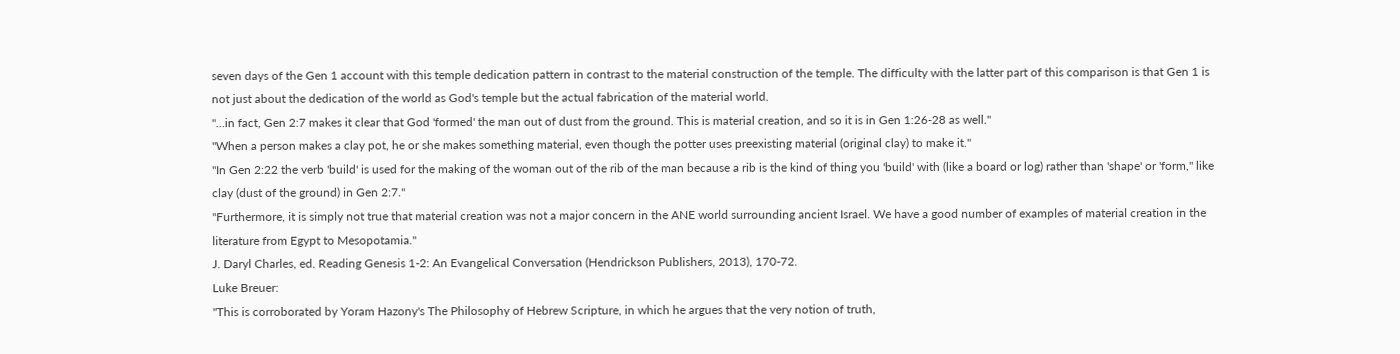seven days of the Gen 1 account with this temple dedication pattern in contrast to the material construction of the temple. The difficulty with the latter part of this comparison is that Gen 1 is not just about the dedication of the world as God's temple but the actual fabrication of the material world.
"…in fact, Gen 2:7 makes it clear that God 'formed' the man out of dust from the ground. This is material creation, and so it is in Gen 1:26-28 as well."
"When a person makes a clay pot, he or she makes something material, even though the potter uses preexisting material (original clay) to make it."
"In Gen 2:22 the verb 'build' is used for the making of the woman out of the rib of the man because a rib is the kind of thing you 'build' with (like a board or log) rather than 'shape' or 'form," like clay (dust of the ground) in Gen 2:7."
"Furthermore, it is simply not true that material creation was not a major concern in the ANE world surrounding ancient Israel. We have a good number of examples of material creation in the literature from Egypt to Mesopotamia."
J. Daryl Charles, ed. Reading Genesis 1-2: An Evangelical Conversation (Hendrickson Publishers, 2013), 170-72.
Luke Breuer:
"This is corroborated by Yoram Hazony's The Philosophy of Hebrew Scripture, in which he argues that the very notion of truth,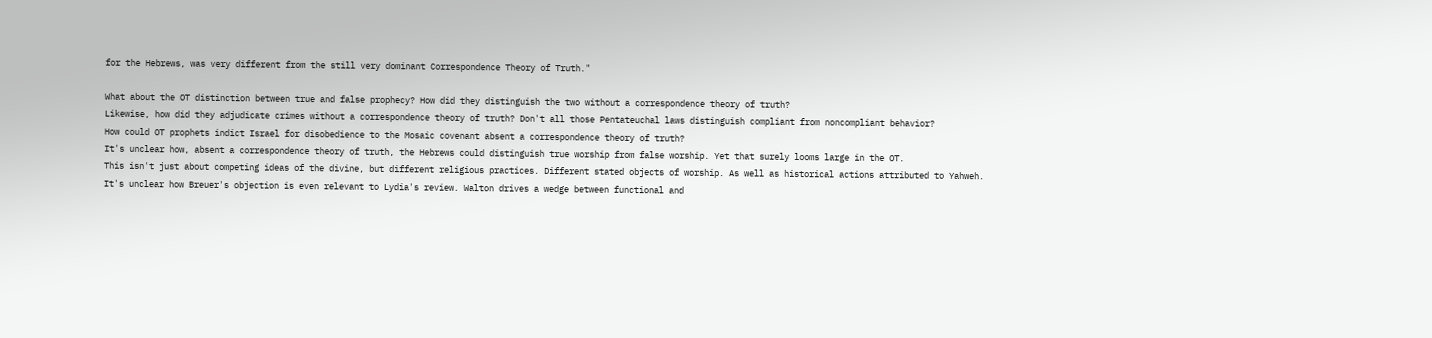for the Hebrews, was very different from the still very dominant Correspondence Theory of Truth."

What about the OT distinction between true and false prophecy? How did they distinguish the two without a correspondence theory of truth?
Likewise, how did they adjudicate crimes without a correspondence theory of truth? Don't all those Pentateuchal laws distinguish compliant from noncompliant behavior?
How could OT prophets indict Israel for disobedience to the Mosaic covenant absent a correspondence theory of truth?
It's unclear how, absent a correspondence theory of truth, the Hebrews could distinguish true worship from false worship. Yet that surely looms large in the OT.
This isn't just about competing ideas of the divine, but different religious practices. Different stated objects of worship. As well as historical actions attributed to Yahweh.
It's unclear how Breuer's objection is even relevant to Lydia's review. Walton drives a wedge between functional and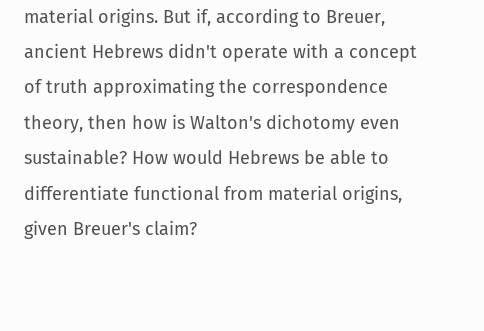material origins. But if, according to Breuer, ancient Hebrews didn't operate with a concept of truth approximating the correspondence theory, then how is Walton's dichotomy even sustainable? How would Hebrews be able to differentiate functional from material origins, given Breuer's claim?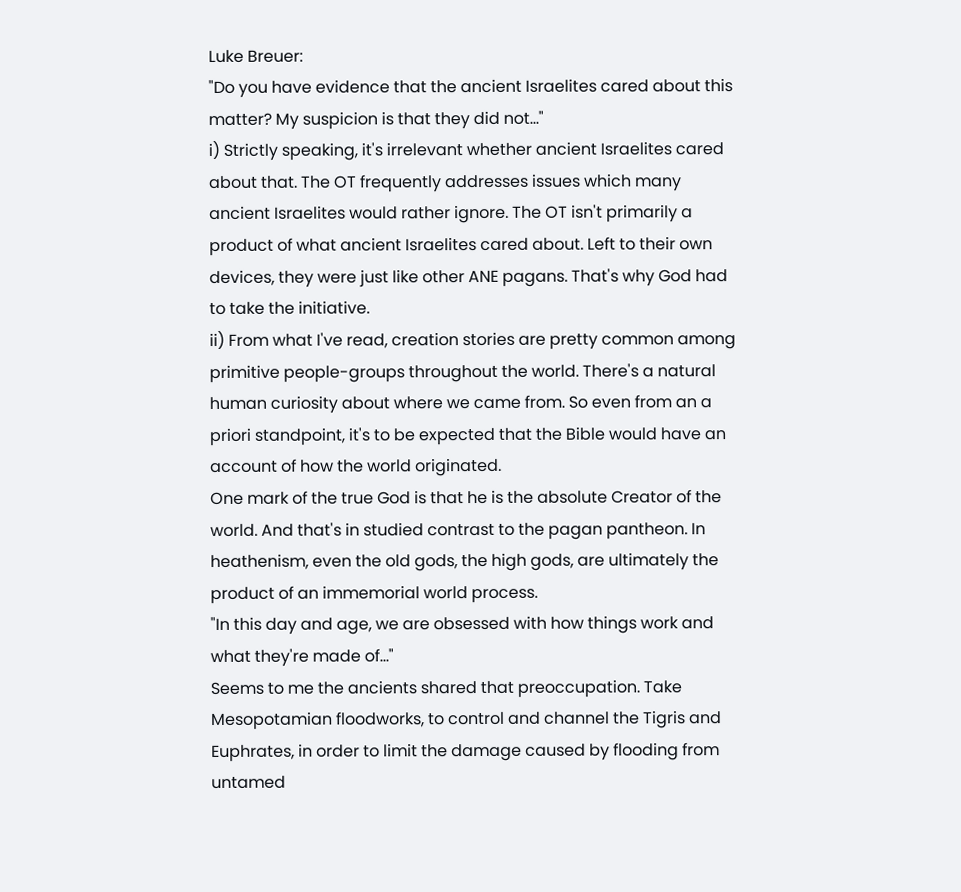Luke Breuer:
"Do you have evidence that the ancient Israelites cared about this matter? My suspicion is that they did not…"
i) Strictly speaking, it's irrelevant whether ancient Israelites cared about that. The OT frequently addresses issues which many ancient Israelites would rather ignore. The OT isn't primarily a product of what ancient Israelites cared about. Left to their own devices, they were just like other ANE pagans. That's why God had to take the initiative.
ii) From what I've read, creation stories are pretty common among primitive people-groups throughout the world. There's a natural human curiosity about where we came from. So even from an a priori standpoint, it's to be expected that the Bible would have an account of how the world originated.
One mark of the true God is that he is the absolute Creator of the world. And that's in studied contrast to the pagan pantheon. In heathenism, even the old gods, the high gods, are ultimately the product of an immemorial world process.
"In this day and age, we are obsessed with how things work and what they're made of…"
Seems to me the ancients shared that preoccupation. Take Mesopotamian floodworks, to control and channel the Tigris and Euphrates, in order to limit the damage caused by flooding from untamed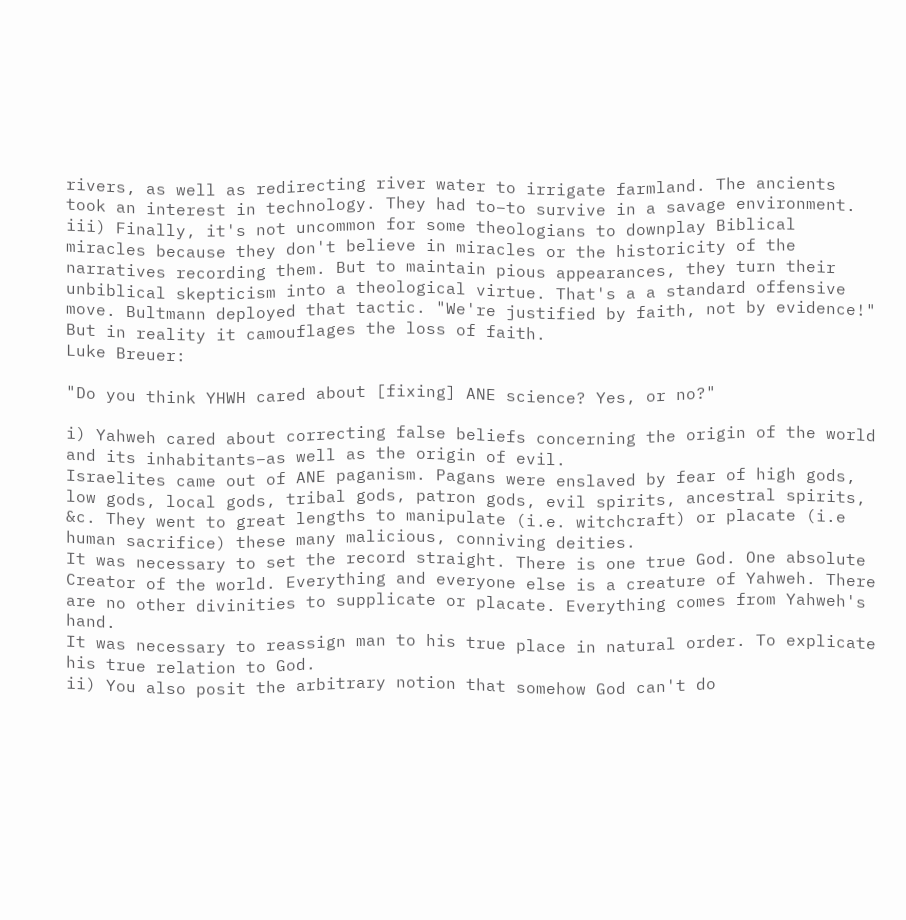rivers, as well as redirecting river water to irrigate farmland. The ancients took an interest in technology. They had to–to survive in a savage environment.
iii) Finally, it's not uncommon for some theologians to downplay Biblical miracles because they don't believe in miracles or the historicity of the narratives recording them. But to maintain pious appearances, they turn their unbiblical skepticism into a theological virtue. That's a a standard offensive move. Bultmann deployed that tactic. "We're justified by faith, not by evidence!"
But in reality it camouflages the loss of faith.
Luke Breuer:

"Do you think YHWH cared about [fixing] ANE science? Yes, or no?"

i) Yahweh cared about correcting false beliefs concerning the origin of the world and its inhabitants–as well as the origin of evil.
Israelites came out of ANE paganism. Pagans were enslaved by fear of high gods, low gods, local gods, tribal gods, patron gods, evil spirits, ancestral spirits, &c. They went to great lengths to manipulate (i.e. witchcraft) or placate (i.e human sacrifice) these many malicious, conniving deities.
It was necessary to set the record straight. There is one true God. One absolute Creator of the world. Everything and everyone else is a creature of Yahweh. There are no other divinities to supplicate or placate. Everything comes from Yahweh's hand.
It was necessary to reassign man to his true place in natural order. To explicate his true relation to God.
ii) You also posit the arbitrary notion that somehow God can't do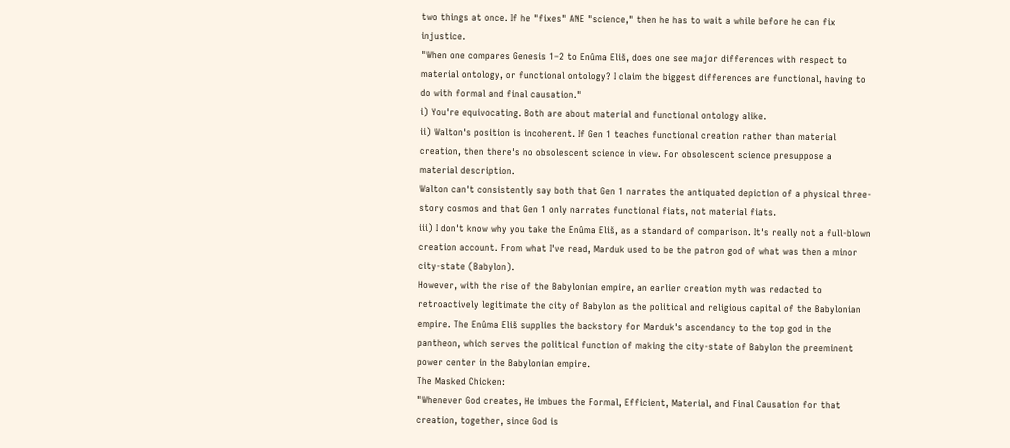two things at once. If he "fixes" ANE "science," then he has to wait a while before he can fix injustice.
"When one compares Genesis 1–2 to Enûma Eliš, does one see major differences with respect to material ontology, or functional ontology? I claim the biggest differences are functional, having to do with formal and final causation."
i) You're equivocating. Both are about material and functional ontology alike.
ii) Walton's position is incoherent. If Gen 1 teaches functional creation rather than material creation, then there's no obsolescent science in view. For obsolescent science presuppose a material description.
Walton can't consistently say both that Gen 1 narrates the antiquated depiction of a physical three-story cosmos and that Gen 1 only narrates functional fiats, not material fiats.
iii) I don't know why you take the Enûma Eliš, as a standard of comparison. It's really not a full-blown creation account. From what I've read, Marduk used to be the patron god of what was then a minor city-state (Babylon).
However, with the rise of the Babylonian empire, an earlier creation myth was redacted to retroactively legitimate the city of Babylon as the political and religious capital of the Babylonian empire. The Enûma Eliš supplies the backstory for Marduk's ascendancy to the top god in the pantheon, which serves the political function of making the city-state of Babylon the preeminent power center in the Babylonian empire.
The Masked Chicken:
"Whenever God creates, He imbues the Formal, Efficient, Material, and Final Causation for that creation, together, since God is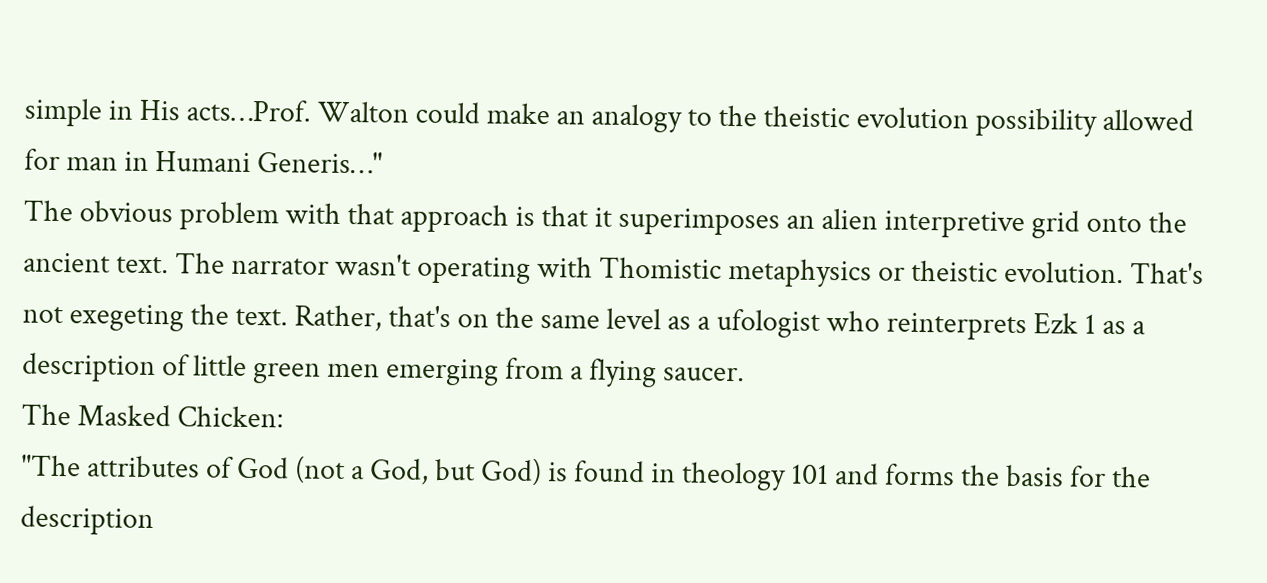simple in His acts…Prof. Walton could make an analogy to the theistic evolution possibility allowed for man in Humani Generis…"
The obvious problem with that approach is that it superimposes an alien interpretive grid onto the ancient text. The narrator wasn't operating with Thomistic metaphysics or theistic evolution. That's not exegeting the text. Rather, that's on the same level as a ufologist who reinterprets Ezk 1 as a description of little green men emerging from a flying saucer.
The Masked Chicken:
"The attributes of God (not a God, but God) is found in theology 101 and forms the basis for the description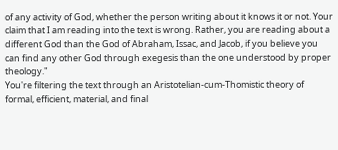of any activity of God, whether the person writing about it knows it or not. Your claim that I am reading into the text is wrong. Rather, you are reading about a different God than the God of Abraham, Issac, and Jacob, if you believe you can find any other God through exegesis than the one understood by proper theology."
You're filtering the text through an Aristotelian-cum-Thomistic theory of formal, efficient, material, and final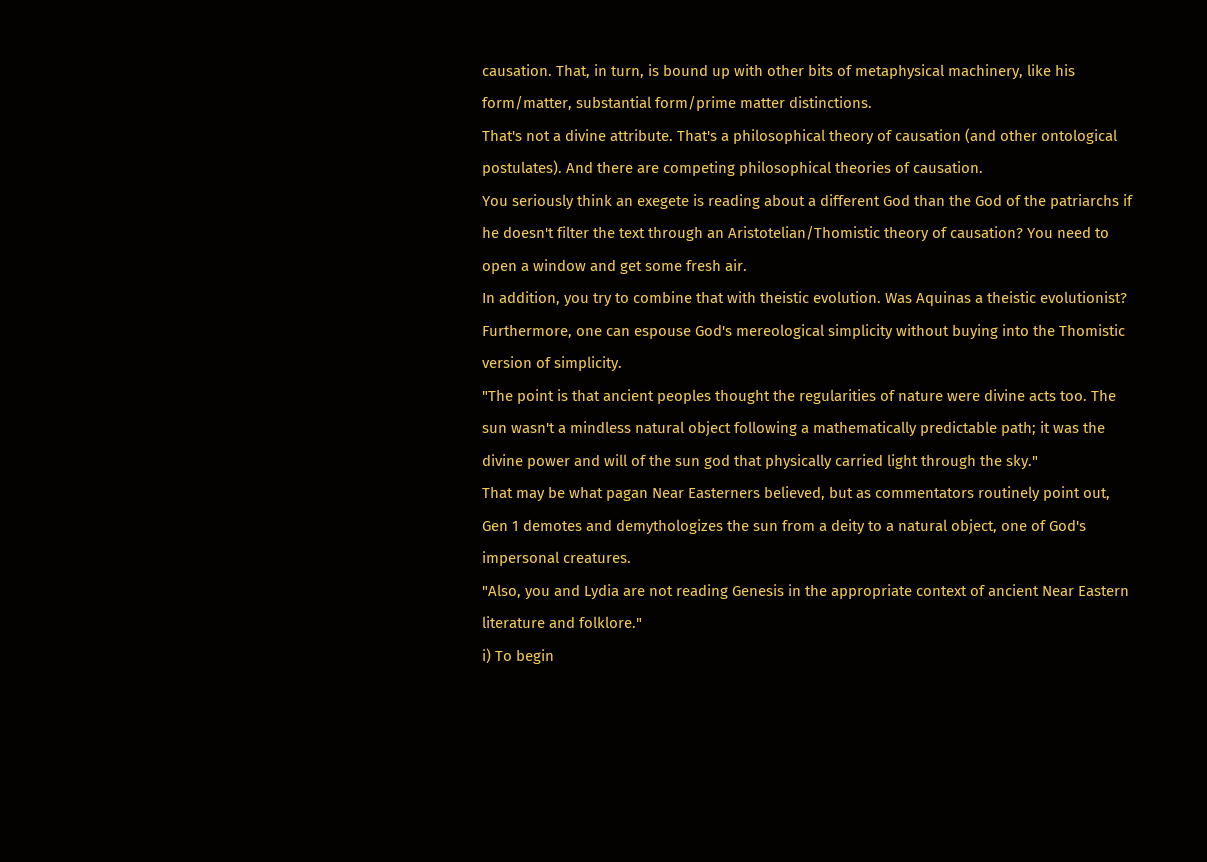causation. That, in turn, is bound up with other bits of metaphysical machinery, like his form/matter, substantial form/prime matter distinctions.
That's not a divine attribute. That's a philosophical theory of causation (and other ontological postulates). And there are competing philosophical theories of causation.
You seriously think an exegete is reading about a different God than the God of the patriarchs if he doesn't filter the text through an Aristotelian/Thomistic theory of causation? You need to open a window and get some fresh air.
In addition, you try to combine that with theistic evolution. Was Aquinas a theistic evolutionist?
Furthermore, one can espouse God's mereological simplicity without buying into the Thomistic version of simplicity.
"The point is that ancient peoples thought the regularities of nature were divine acts too. The sun wasn't a mindless natural object following a mathematically predictable path; it was the divine power and will of the sun god that physically carried light through the sky."
That may be what pagan Near Easterners believed, but as commentators routinely point out, Gen 1 demotes and demythologizes the sun from a deity to a natural object, one of God's impersonal creatures.
"Also, you and Lydia are not reading Genesis in the appropriate context of ancient Near Eastern literature and folklore."
i) To begin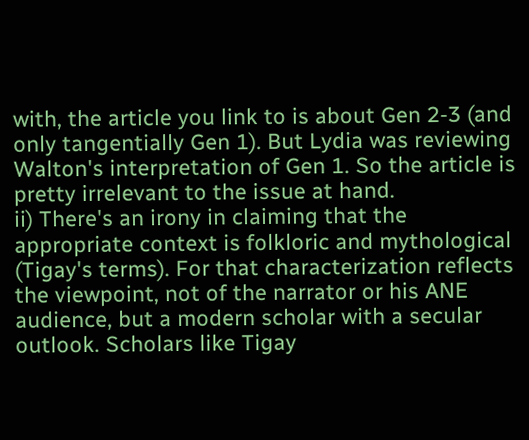with, the article you link to is about Gen 2-3 (and only tangentially Gen 1). But Lydia was reviewing Walton's interpretation of Gen 1. So the article is pretty irrelevant to the issue at hand.
ii) There's an irony in claiming that the appropriate context is folkloric and mythological (Tigay's terms). For that characterization reflects the viewpoint, not of the narrator or his ANE audience, but a modern scholar with a secular outlook. Scholars like Tigay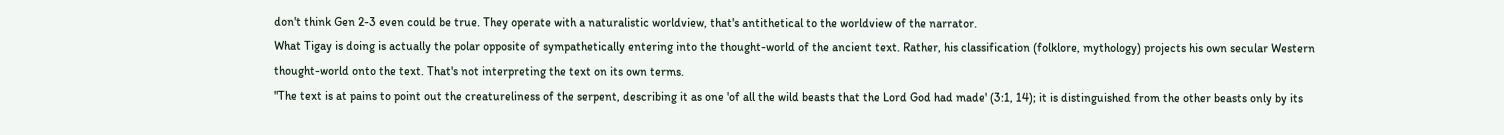don't think Gen 2-3 even could be true. They operate with a naturalistic worldview, that's antithetical to the worldview of the narrator.
What Tigay is doing is actually the polar opposite of sympathetically entering into the thought-world of the ancient text. Rather, his classification (folklore, mythology) projects his own secular Western thought-world onto the text. That's not interpreting the text on its own terms.
"The text is at pains to point out the creatureliness of the serpent, describing it as one 'of all the wild beasts that the Lord God had made' (3:1, 14); it is distinguished from the other beasts only by its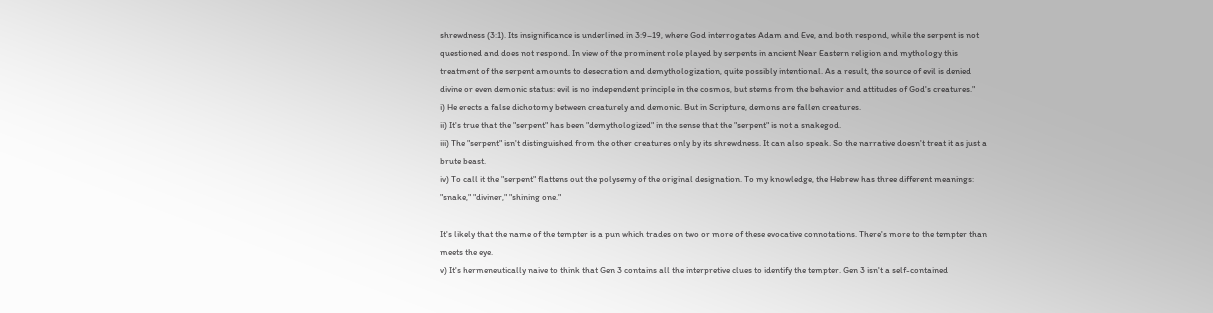shrewdness (3:1). Its insignificance is underlined in 3:9–19, where God interrogates Adam and Eve, and both respond, while the serpent is not questioned and does not respond. In view of the prominent role played by serpents in ancient Near Eastern religion and mythology this treatment of the serpent amounts to desecration and demythologization, quite possibly intentional. As a result, the source of evil is denied divine or even demonic status: evil is no independent principle in the cosmos, but stems from the behavior and attitudes of God's creatures."
i) He erects a false dichotomy between creaturely and demonic. But in Scripture, demons are fallen creatures.
ii) It's true that the "serpent" has been "demythologized" in the sense that the "serpent" is not a snakegod.
iii) The "serpent" isn't distinguished from the other creatures only by its shrewdness. It can also speak. So the narrative doesn't treat it as just a brute beast.
iv) To call it the "serpent" flattens out the polysemy of the original designation. To my knowledge, the Hebrew has three different meanings: "snake," "diviner," "shining one."

It's likely that the name of the tempter is a pun which trades on two or more of these evocative connotations. There's more to the tempter than meets the eye.
v) It's hermeneutically naive to think that Gen 3 contains all the interpretive clues to identify the tempter. Gen 3 isn't a self-contained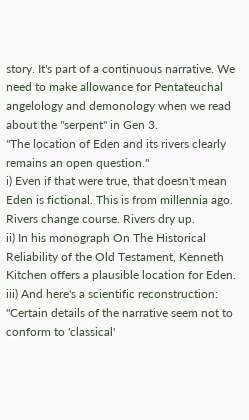story. It's part of a continuous narrative. We need to make allowance for Pentateuchal angelology and demonology when we read about the "serpent" in Gen 3.
"The location of Eden and its rivers clearly remains an open question."
i) Even if that were true, that doesn't mean Eden is fictional. This is from millennia ago. Rivers change course. Rivers dry up.
ii) In his monograph On The Historical Reliability of the Old Testament, Kenneth Kitchen offers a plausible location for Eden.
iii) And here's a scientific reconstruction:
"Certain details of the narrative seem not to conform to 'classical'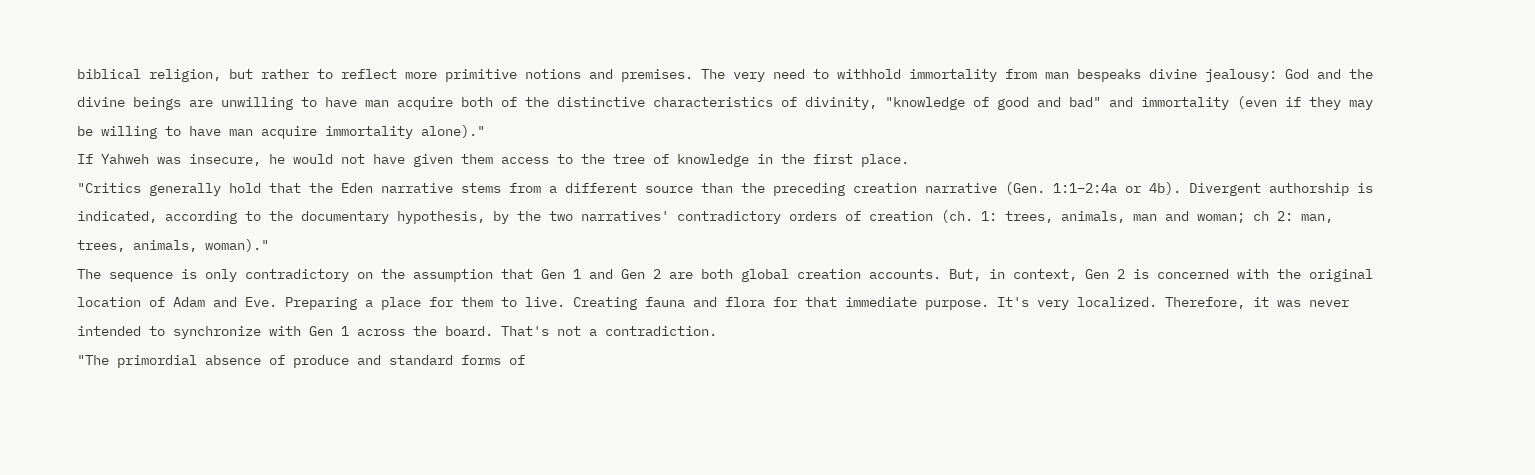biblical religion, but rather to reflect more primitive notions and premises. The very need to withhold immortality from man bespeaks divine jealousy: God and the divine beings are unwilling to have man acquire both of the distinctive characteristics of divinity, "knowledge of good and bad" and immortality (even if they may be willing to have man acquire immortality alone)."
If Yahweh was insecure, he would not have given them access to the tree of knowledge in the first place.
"Critics generally hold that the Eden narrative stems from a different source than the preceding creation narrative (Gen. 1:1–2:4a or 4b). Divergent authorship is indicated, according to the documentary hypothesis, by the two narratives' contradictory orders of creation (ch. 1: trees, animals, man and woman; ch 2: man, trees, animals, woman)."
The sequence is only contradictory on the assumption that Gen 1 and Gen 2 are both global creation accounts. But, in context, Gen 2 is concerned with the original location of Adam and Eve. Preparing a place for them to live. Creating fauna and flora for that immediate purpose. It's very localized. Therefore, it was never intended to synchronize with Gen 1 across the board. That's not a contradiction.
"The primordial absence of produce and standard forms of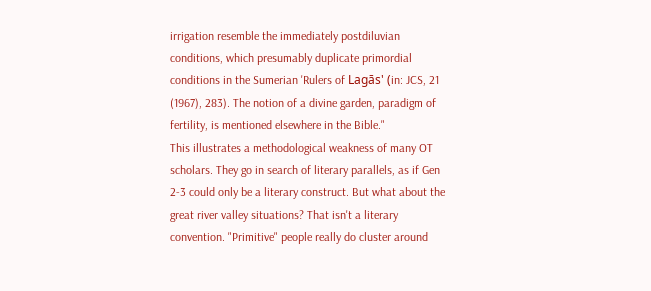irrigation resemble the immediately postdiluvian conditions, which presumably duplicate primordial conditions in the Sumerian 'Rulers of Lagās' (in: JCS, 21 (1967), 283). The notion of a divine garden, paradigm of fertility, is mentioned elsewhere in the Bible."
This illustrates a methodological weakness of many OT scholars. They go in search of literary parallels, as if Gen 2-3 could only be a literary construct. But what about the great river valley situations? That isn't a literary convention. "Primitive" people really do cluster around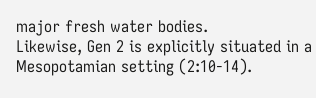major fresh water bodies.
Likewise, Gen 2 is explicitly situated in a Mesopotamian setting (2:10-14).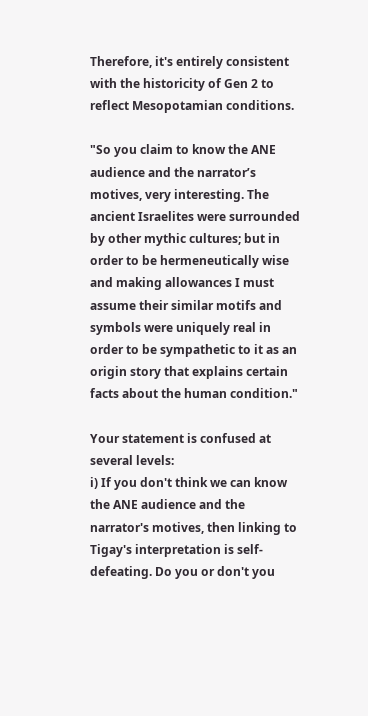Therefore, it's entirely consistent with the historicity of Gen 2 to reflect Mesopotamian conditions.

"So you claim to know the ANE audience and the narrator’s motives, very interesting. The ancient Israelites were surrounded by other mythic cultures; but in order to be hermeneutically wise and making allowances I must assume their similar motifs and symbols were uniquely real in order to be sympathetic to it as an origin story that explains certain facts about the human condition."

Your statement is confused at several levels:
i) If you don't think we can know the ANE audience and the narrator's motives, then linking to Tigay's interpretation is self-defeating. Do you or don't you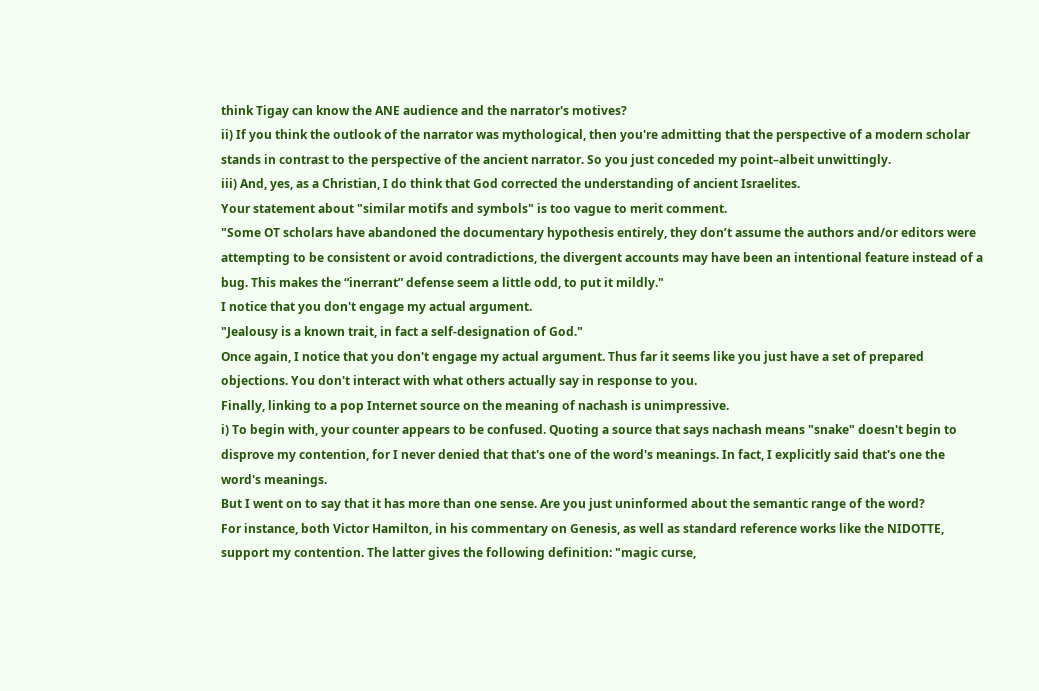think Tigay can know the ANE audience and the narrator's motives?
ii) If you think the outlook of the narrator was mythological, then you're admitting that the perspective of a modern scholar stands in contrast to the perspective of the ancient narrator. So you just conceded my point–albeit unwittingly.
iii) And, yes, as a Christian, I do think that God corrected the understanding of ancient Israelites.
Your statement about "similar motifs and symbols" is too vague to merit comment.
"Some OT scholars have abandoned the documentary hypothesis entirely, they don’t assume the authors and/or editors were attempting to be consistent or avoid contradictions, the divergent accounts may have been an intentional feature instead of a bug. This makes the “inerrant” defense seem a little odd, to put it mildly."
I notice that you don't engage my actual argument.
"Jealousy is a known trait, in fact a self-designation of God."
Once again, I notice that you don't engage my actual argument. Thus far it seems like you just have a set of prepared objections. You don't interact with what others actually say in response to you.
Finally, linking to a pop Internet source on the meaning of nachash is unimpressive.
i) To begin with, your counter appears to be confused. Quoting a source that says nachash means "snake" doesn't begin to disprove my contention, for I never denied that that's one of the word's meanings. In fact, I explicitly said that's one the word's meanings.
But I went on to say that it has more than one sense. Are you just uninformed about the semantic range of the word?
For instance, both Victor Hamilton, in his commentary on Genesis, as well as standard reference works like the NIDOTTE, support my contention. The latter gives the following definition: "magic curse,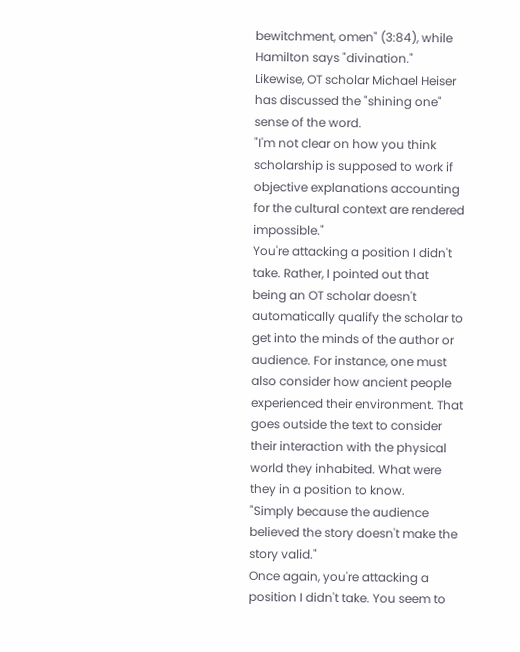bewitchment, omen" (3:84), while Hamilton says "divination."
Likewise, OT scholar Michael Heiser has discussed the "shining one" sense of the word.
"I'm not clear on how you think scholarship is supposed to work if objective explanations accounting for the cultural context are rendered impossible."
You're attacking a position I didn't take. Rather, I pointed out that being an OT scholar doesn't automatically qualify the scholar to get into the minds of the author or audience. For instance, one must also consider how ancient people experienced their environment. That goes outside the text to consider their interaction with the physical world they inhabited. What were they in a position to know.
"Simply because the audience believed the story doesn't make the story valid."
Once again, you're attacking a position I didn't take. You seem to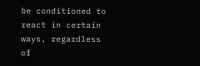be conditioned to react in certain ways, regardless of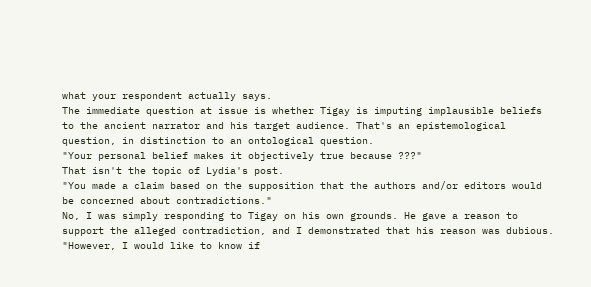what your respondent actually says.
The immediate question at issue is whether Tigay is imputing implausible beliefs to the ancient narrator and his target audience. That's an epistemological question, in distinction to an ontological question.
"Your personal belief makes it objectively true because ???"
That isn't the topic of Lydia's post.
"You made a claim based on the supposition that the authors and/or editors would be concerned about contradictions."
No, I was simply responding to Tigay on his own grounds. He gave a reason to support the alleged contradiction, and I demonstrated that his reason was dubious.
"However, I would like to know if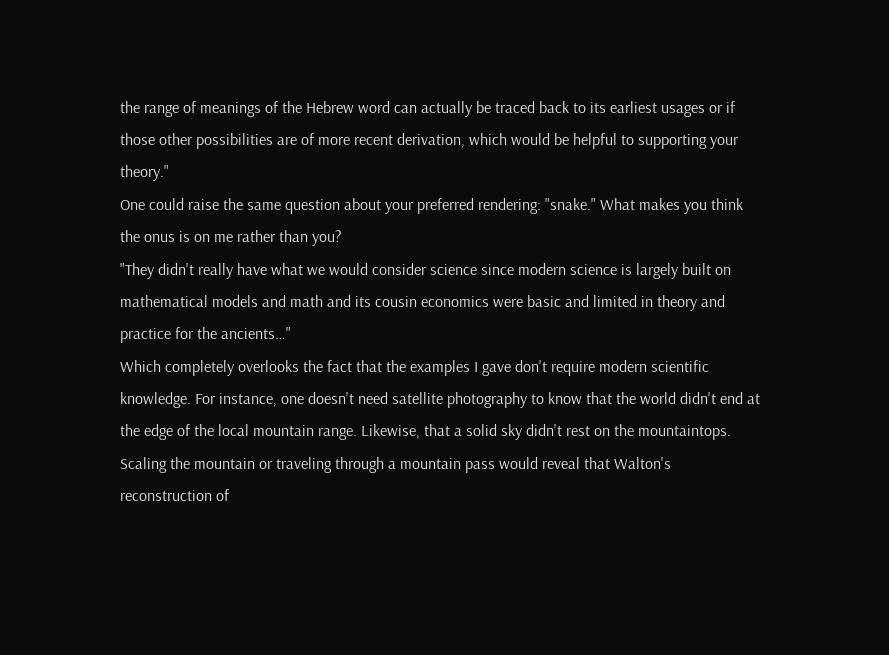the range of meanings of the Hebrew word can actually be traced back to its earliest usages or if those other possibilities are of more recent derivation, which would be helpful to supporting your theory."
One could raise the same question about your preferred rendering: "snake." What makes you think the onus is on me rather than you?
"They didn't really have what we would consider science since modern science is largely built on mathematical models and math and its cousin economics were basic and limited in theory and practice for the ancients…"
Which completely overlooks the fact that the examples I gave don't require modern scientific knowledge. For instance, one doesn't need satellite photography to know that the world didn't end at the edge of the local mountain range. Likewise, that a solid sky didn't rest on the mountaintops. Scaling the mountain or traveling through a mountain pass would reveal that Walton's reconstruction of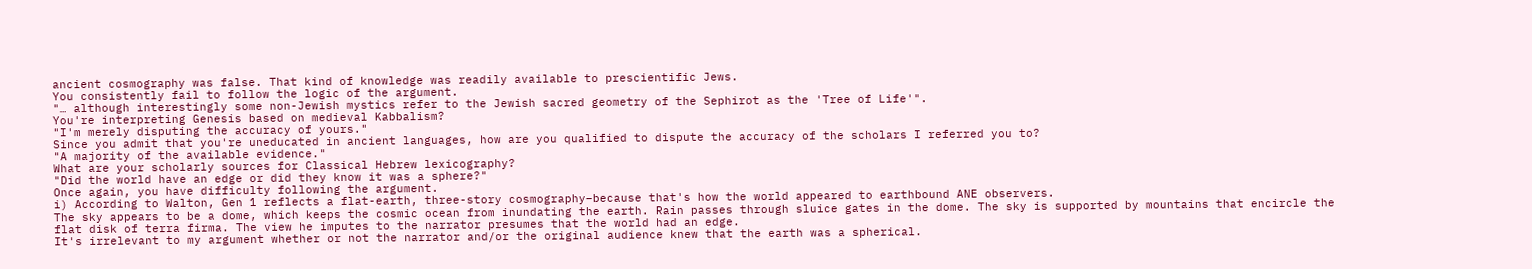ancient cosmography was false. That kind of knowledge was readily available to prescientific Jews.
You consistently fail to follow the logic of the argument.
"… although interestingly some non-Jewish mystics refer to the Jewish sacred geometry of the Sephirot as the 'Tree of Life'".
You're interpreting Genesis based on medieval Kabbalism?
"I'm merely disputing the accuracy of yours."
Since you admit that you're uneducated in ancient languages, how are you qualified to dispute the accuracy of the scholars I referred you to?
"A majority of the available evidence."
What are your scholarly sources for Classical Hebrew lexicography?
"Did the world have an edge or did they know it was a sphere?"
Once again, you have difficulty following the argument.
i) According to Walton, Gen 1 reflects a flat-earth, three-story cosmography–because that's how the world appeared to earthbound ANE observers.
The sky appears to be a dome, which keeps the cosmic ocean from inundating the earth. Rain passes through sluice gates in the dome. The sky is supported by mountains that encircle the flat disk of terra firma. The view he imputes to the narrator presumes that the world had an edge.
It's irrelevant to my argument whether or not the narrator and/or the original audience knew that the earth was a spherical.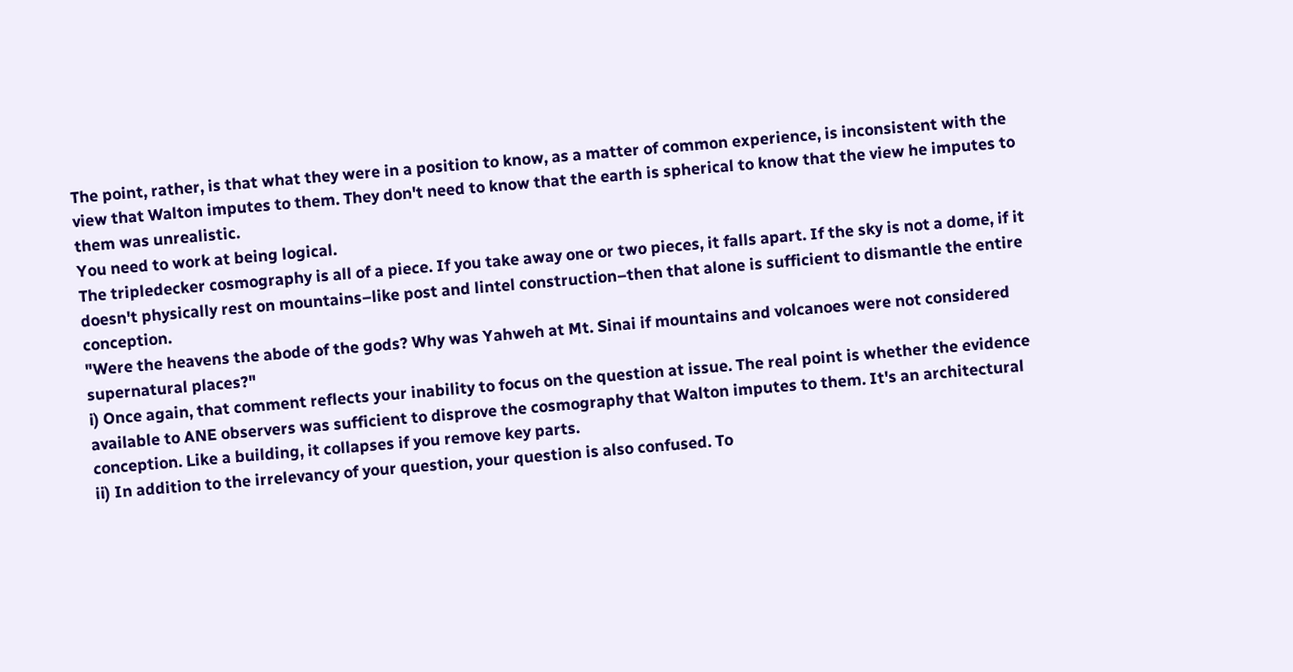The point, rather, is that what they were in a position to know, as a matter of common experience, is inconsistent with the view that Walton imputes to them. They don't need to know that the earth is spherical to know that the view he imputes to them was unrealistic.
You need to work at being logical.
The tripledecker cosmography is all of a piece. If you take away one or two pieces, it falls apart. If the sky is not a dome, if it doesn't physically rest on mountains–like post and lintel construction–then that alone is sufficient to dismantle the entire conception.
"Were the heavens the abode of the gods? Why was Yahweh at Mt. Sinai if mountains and volcanoes were not considered supernatural places?"
i) Once again, that comment reflects your inability to focus on the question at issue. The real point is whether the evidence available to ANE observers was sufficient to disprove the cosmography that Walton imputes to them. It's an architectural conception. Like a building, it collapses if you remove key parts.
ii) In addition to the irrelevancy of your question, your question is also confused. To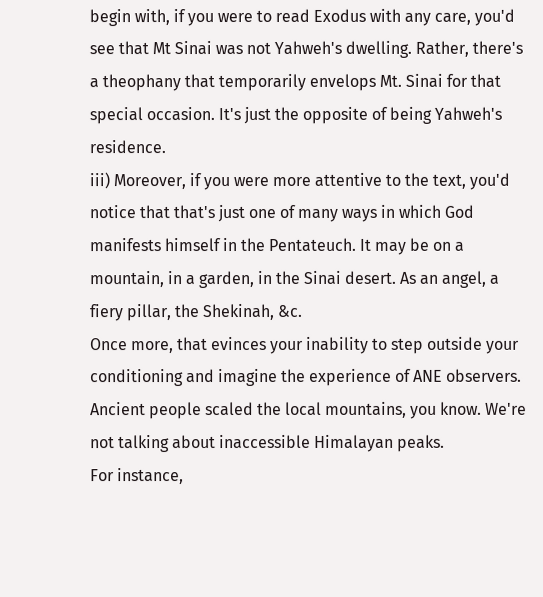begin with, if you were to read Exodus with any care, you'd see that Mt Sinai was not Yahweh's dwelling. Rather, there's a theophany that temporarily envelops Mt. Sinai for that special occasion. It's just the opposite of being Yahweh's residence.
iii) Moreover, if you were more attentive to the text, you'd notice that that's just one of many ways in which God manifests himself in the Pentateuch. It may be on a mountain, in a garden, in the Sinai desert. As an angel, a fiery pillar, the Shekinah, &c.
Once more, that evinces your inability to step outside your conditioning and imagine the experience of ANE observers. Ancient people scaled the local mountains, you know. We're not talking about inaccessible Himalayan peaks.
For instance,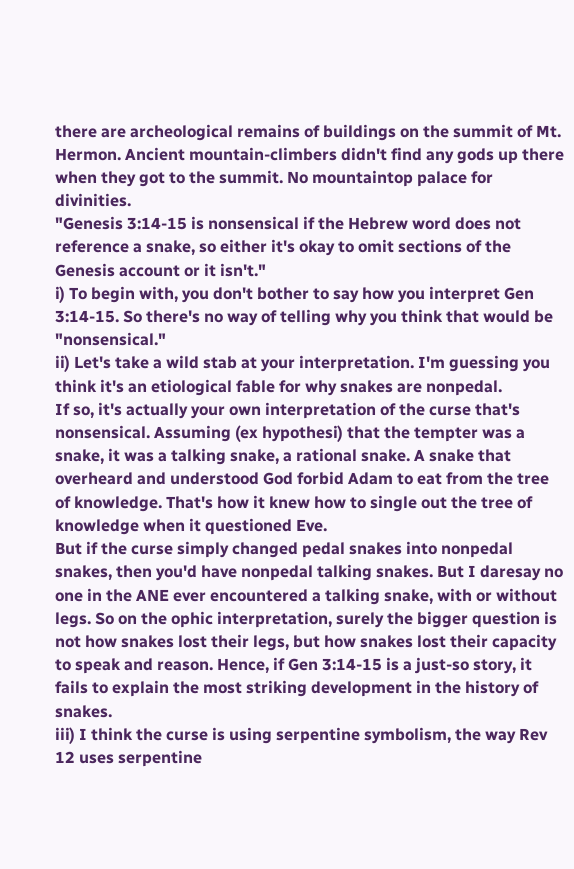there are archeological remains of buildings on the summit of Mt. Hermon. Ancient mountain-climbers didn't find any gods up there when they got to the summit. No mountaintop palace for divinities.
"Genesis 3:14-15 is nonsensical if the Hebrew word does not reference a snake, so either it's okay to omit sections of the Genesis account or it isn't."
i) To begin with, you don't bother to say how you interpret Gen 3:14-15. So there's no way of telling why you think that would be "nonsensical."
ii) Let's take a wild stab at your interpretation. I'm guessing you think it's an etiological fable for why snakes are nonpedal.
If so, it's actually your own interpretation of the curse that's nonsensical. Assuming (ex hypothesi) that the tempter was a snake, it was a talking snake, a rational snake. A snake that overheard and understood God forbid Adam to eat from the tree of knowledge. That's how it knew how to single out the tree of knowledge when it questioned Eve.
But if the curse simply changed pedal snakes into nonpedal snakes, then you'd have nonpedal talking snakes. But I daresay no one in the ANE ever encountered a talking snake, with or without legs. So on the ophic interpretation, surely the bigger question is not how snakes lost their legs, but how snakes lost their capacity to speak and reason. Hence, if Gen 3:14-15 is a just-so story, it fails to explain the most striking development in the history of snakes.
iii) I think the curse is using serpentine symbolism, the way Rev 12 uses serpentine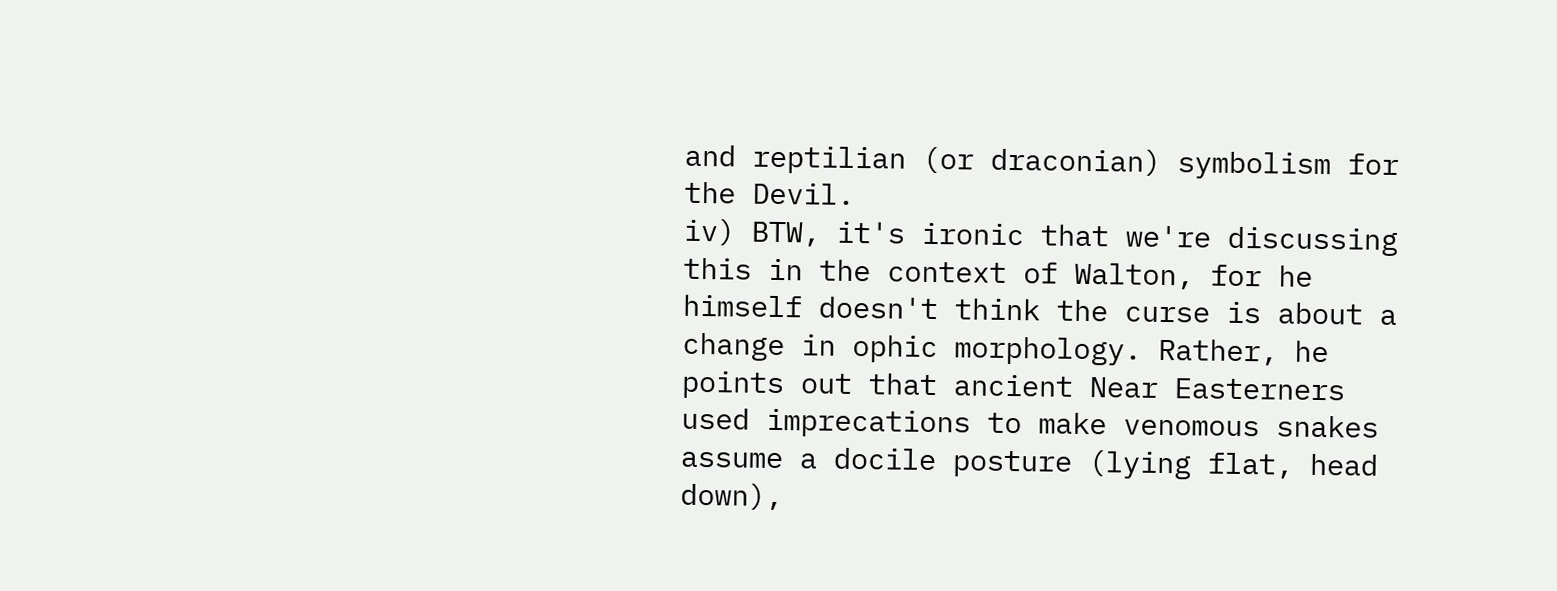and reptilian (or draconian) symbolism for the Devil.
iv) BTW, it's ironic that we're discussing this in the context of Walton, for he himself doesn't think the curse is about a change in ophic morphology. Rather, he points out that ancient Near Easterners used imprecations to make venomous snakes assume a docile posture (lying flat, head down),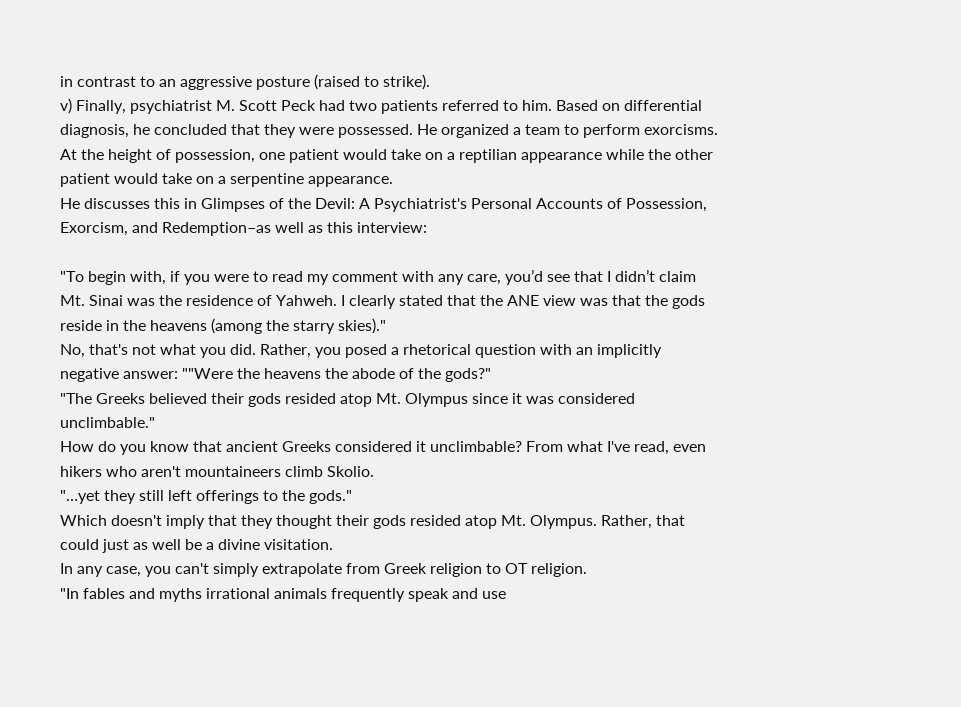in contrast to an aggressive posture (raised to strike).
v) Finally, psychiatrist M. Scott Peck had two patients referred to him. Based on differential diagnosis, he concluded that they were possessed. He organized a team to perform exorcisms. At the height of possession, one patient would take on a reptilian appearance while the other patient would take on a serpentine appearance.
He discusses this in Glimpses of the Devil: A Psychiatrist's Personal Accounts of Possession, Exorcism, and Redemption–as well as this interview:

"To begin with, if you were to read my comment with any care, you’d see that I didn’t claim Mt. Sinai was the residence of Yahweh. I clearly stated that the ANE view was that the gods reside in the heavens (among the starry skies)."
No, that's not what you did. Rather, you posed a rhetorical question with an implicitly negative answer: ""Were the heavens the abode of the gods?"
"The Greeks believed their gods resided atop Mt. Olympus since it was considered unclimbable."
How do you know that ancient Greeks considered it unclimbable? From what I've read, even hikers who aren't mountaineers climb Skolio.
"…yet they still left offerings to the gods."
Which doesn't imply that they thought their gods resided atop Mt. Olympus. Rather, that could just as well be a divine visitation.
In any case, you can't simply extrapolate from Greek religion to OT religion.
"In fables and myths irrational animals frequently speak and use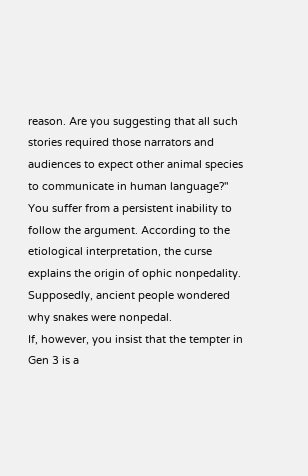reason. Are you suggesting that all such stories required those narrators and audiences to expect other animal species to communicate in human language?"
You suffer from a persistent inability to follow the argument. According to the etiological interpretation, the curse explains the origin of ophic nonpedality. Supposedly, ancient people wondered why snakes were nonpedal.
If, however, you insist that the tempter in Gen 3 is a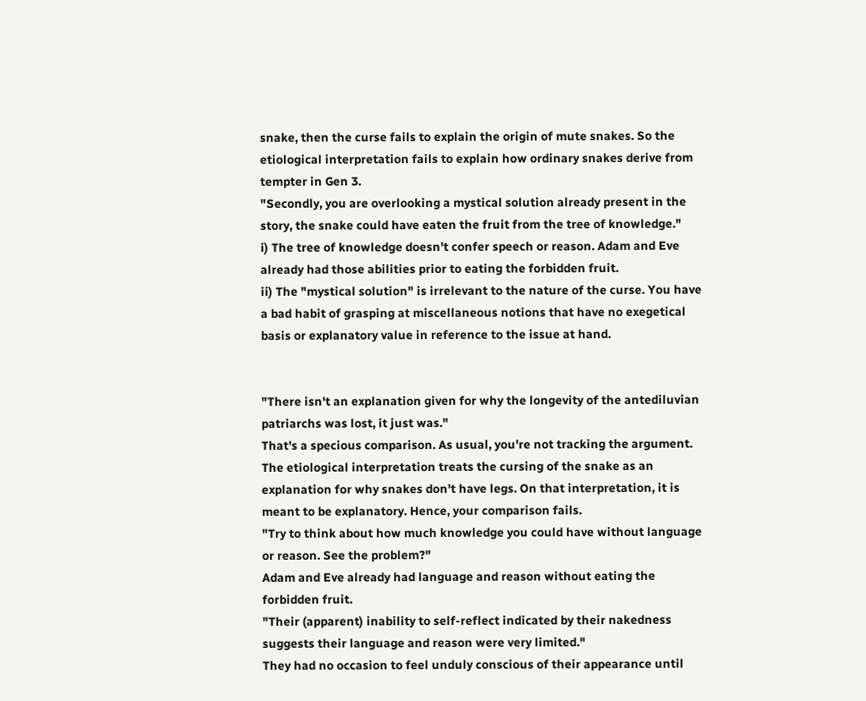snake, then the curse fails to explain the origin of mute snakes. So the etiological interpretation fails to explain how ordinary snakes derive from tempter in Gen 3.
"Secondly, you are overlooking a mystical solution already present in the story, the snake could have eaten the fruit from the tree of knowledge."
i) The tree of knowledge doesn't confer speech or reason. Adam and Eve already had those abilities prior to eating the forbidden fruit.
ii) The "mystical solution" is irrelevant to the nature of the curse. You have a bad habit of grasping at miscellaneous notions that have no exegetical basis or explanatory value in reference to the issue at hand.


"There isn't an explanation given for why the longevity of the antediluvian patriarchs was lost, it just was."
That's a specious comparison. As usual, you're not tracking the argument.
The etiological interpretation treats the cursing of the snake as an explanation for why snakes don't have legs. On that interpretation, it is meant to be explanatory. Hence, your comparison fails.
"Try to think about how much knowledge you could have without language or reason. See the problem?"
Adam and Eve already had language and reason without eating the forbidden fruit.
"Their (apparent) inability to self-reflect indicated by their nakedness suggests their language and reason were very limited."
They had no occasion to feel unduly conscious of their appearance until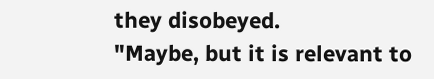they disobeyed.
"Maybe, but it is relevant to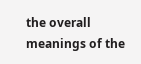the overall meanings of the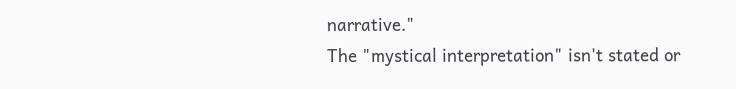narrative."
The "mystical interpretation" isn't stated or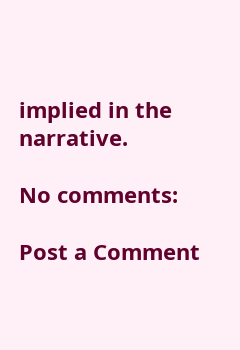implied in the narrative.

No comments:

Post a Comment